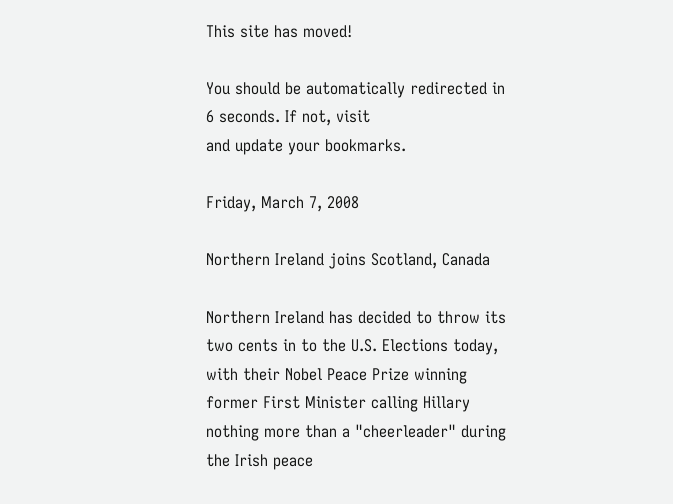This site has moved!

You should be automatically redirected in 6 seconds. If not, visit
and update your bookmarks.

Friday, March 7, 2008

Northern Ireland joins Scotland, Canada

Northern Ireland has decided to throw its two cents in to the U.S. Elections today, with their Nobel Peace Prize winning former First Minister calling Hillary nothing more than a "cheerleader" during the Irish peace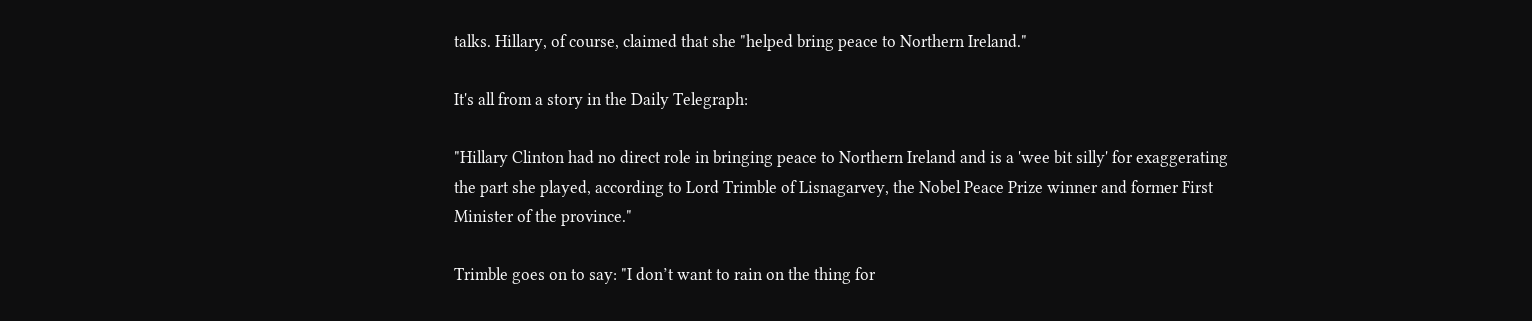talks. Hillary, of course, claimed that she "helped bring peace to Northern Ireland."

It's all from a story in the Daily Telegraph:

"Hillary Clinton had no direct role in bringing peace to Northern Ireland and is a 'wee bit silly' for exaggerating the part she played, according to Lord Trimble of Lisnagarvey, the Nobel Peace Prize winner and former First Minister of the province."

Trimble goes on to say: "I don’t want to rain on the thing for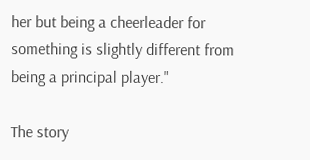her but being a cheerleader for something is slightly different from being a principal player."

The story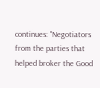continues: "Negotiators from the parties that helped broker the Good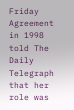Friday Agreement in 1998 told The Daily Telegraph that her role was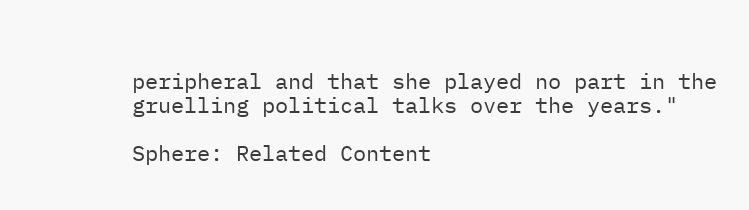peripheral and that she played no part in the gruelling political talks over the years."

Sphere: Related Content